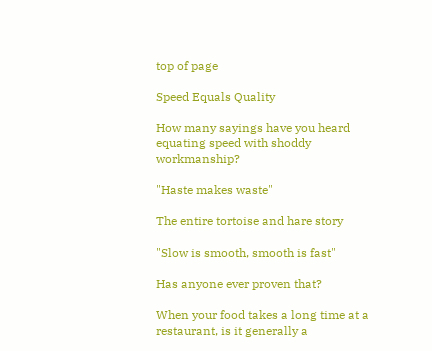top of page

Speed Equals Quality

How many sayings have you heard equating speed with shoddy workmanship?

"Haste makes waste"

The entire tortoise and hare story

"Slow is smooth, smooth is fast"

Has anyone ever proven that?

When your food takes a long time at a restaurant, is it generally a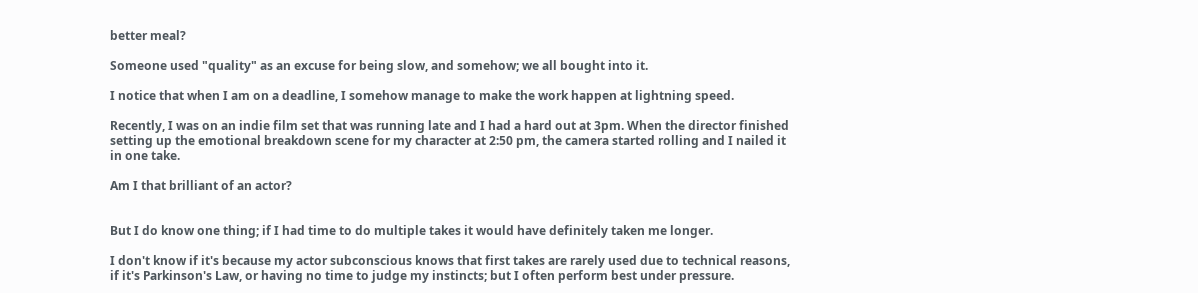better meal?

Someone used "quality" as an excuse for being slow, and somehow; we all bought into it.

I notice that when I am on a deadline, I somehow manage to make the work happen at lightning speed.

Recently, I was on an indie film set that was running late and I had a hard out at 3pm. When the director finished setting up the emotional breakdown scene for my character at 2:50 pm, the camera started rolling and I nailed it in one take.

Am I that brilliant of an actor?


But I do know one thing; if I had time to do multiple takes it would have definitely taken me longer.

I don't know if it's because my actor subconscious knows that first takes are rarely used due to technical reasons, if it's Parkinson's Law, or having no time to judge my instincts; but I often perform best under pressure.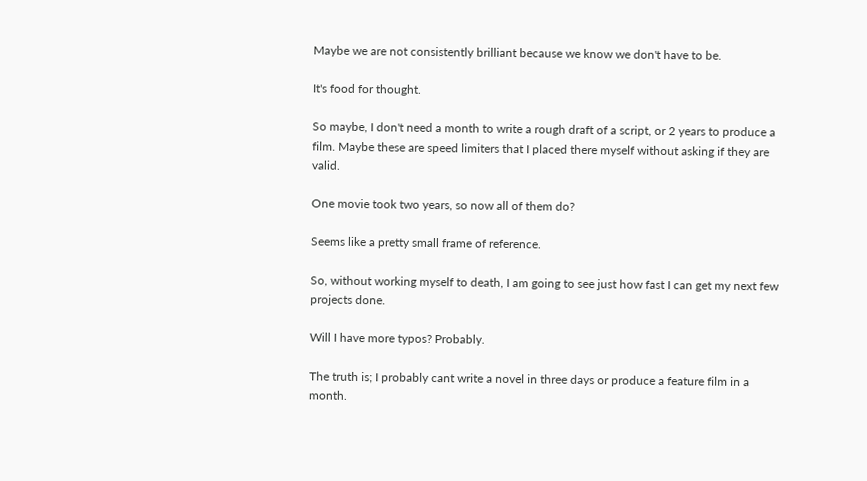Maybe we are not consistently brilliant because we know we don't have to be.

It's food for thought.

So maybe, I don't need a month to write a rough draft of a script, or 2 years to produce a film. Maybe these are speed limiters that I placed there myself without asking if they are valid.

One movie took two years, so now all of them do?

Seems like a pretty small frame of reference.

So, without working myself to death, I am going to see just how fast I can get my next few projects done.

Will I have more typos? Probably.

The truth is; I probably cant write a novel in three days or produce a feature film in a month.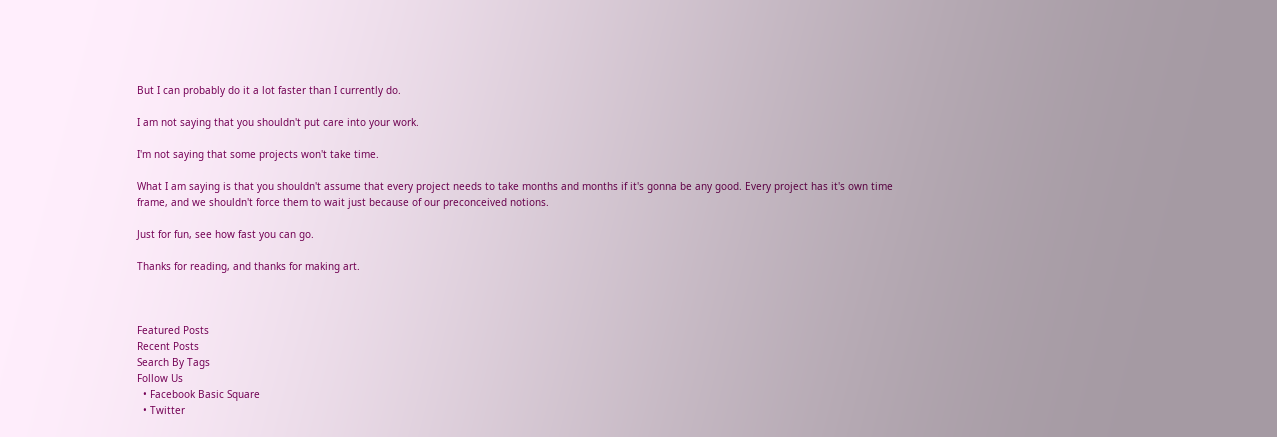But I can probably do it a lot faster than I currently do.

I am not saying that you shouldn't put care into your work.

I'm not saying that some projects won't take time.

What I am saying is that you shouldn't assume that every project needs to take months and months if it's gonna be any good. Every project has it's own time frame, and we shouldn't force them to wait just because of our preconceived notions.

Just for fun, see how fast you can go.

Thanks for reading, and thanks for making art.



Featured Posts
Recent Posts
Search By Tags
Follow Us
  • Facebook Basic Square
  • Twitter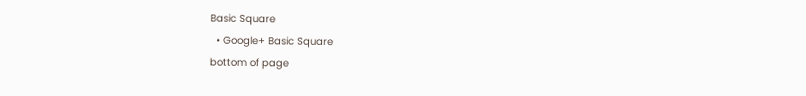Basic Square
  • Google+ Basic Square
bottom of page